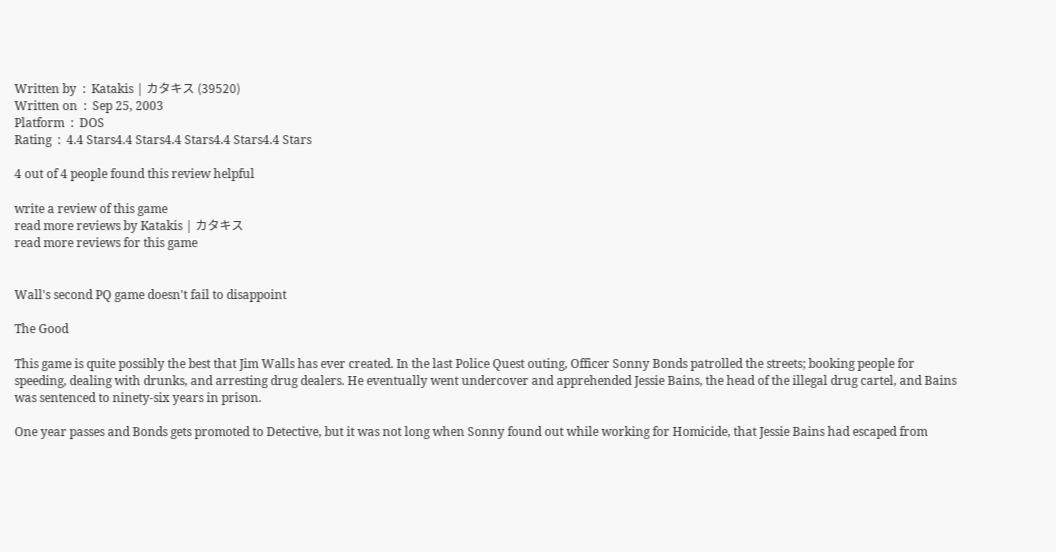Written by  :  Katakis | カタキス (39520)
Written on  :  Sep 25, 2003
Platform  :  DOS
Rating  :  4.4 Stars4.4 Stars4.4 Stars4.4 Stars4.4 Stars

4 out of 4 people found this review helpful

write a review of this game
read more reviews by Katakis | カタキス
read more reviews for this game


Wall's second PQ game doesn't fail to disappoint

The Good

This game is quite possibly the best that Jim Walls has ever created. In the last Police Quest outing, Officer Sonny Bonds patrolled the streets; booking people for speeding, dealing with drunks, and arresting drug dealers. He eventually went undercover and apprehended Jessie Bains, the head of the illegal drug cartel, and Bains was sentenced to ninety-six years in prison.

One year passes and Bonds gets promoted to Detective, but it was not long when Sonny found out while working for Homicide, that Jessie Bains had escaped from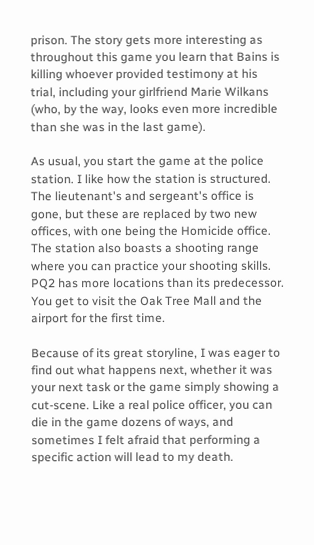prison. The story gets more interesting as throughout this game you learn that Bains is killing whoever provided testimony at his trial, including your girlfriend Marie Wilkans (who, by the way, looks even more incredible than she was in the last game).

As usual, you start the game at the police station. I like how the station is structured. The lieutenant's and sergeant's office is gone, but these are replaced by two new offices, with one being the Homicide office. The station also boasts a shooting range where you can practice your shooting skills. PQ2 has more locations than its predecessor. You get to visit the Oak Tree Mall and the airport for the first time.

Because of its great storyline, I was eager to find out what happens next, whether it was your next task or the game simply showing a cut-scene. Like a real police officer, you can die in the game dozens of ways, and sometimes I felt afraid that performing a specific action will lead to my death.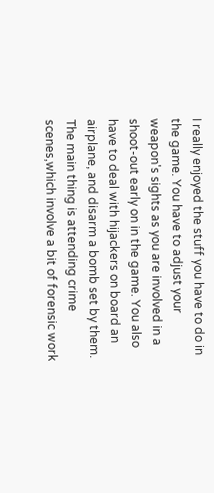I really enjoyed the stuff you have to do in the game. You have to adjust your weapon's sights as you are involved in a shoot-out early on in the game. You also have to deal with hijackers on board an airplane, and disarm a bomb set by them. The main thing is attending crime scenes,which involve a bit of forensic work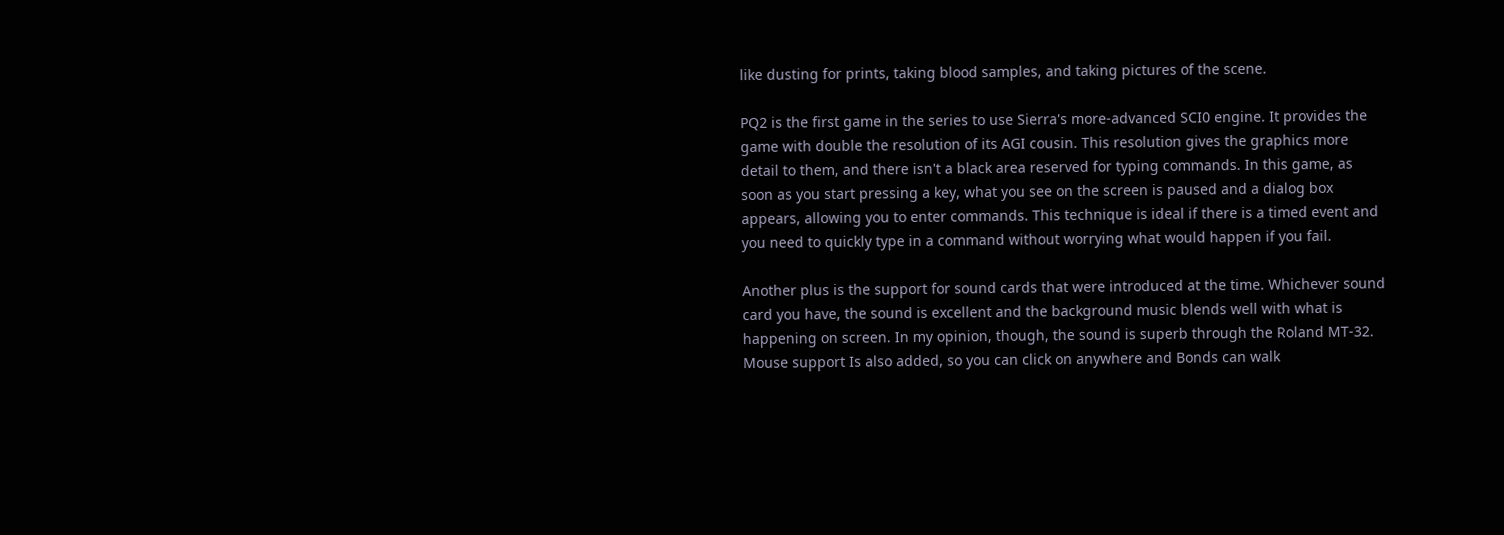like dusting for prints, taking blood samples, and taking pictures of the scene.

PQ2 is the first game in the series to use Sierra's more-advanced SCI0 engine. It provides the game with double the resolution of its AGI cousin. This resolution gives the graphics more detail to them, and there isn't a black area reserved for typing commands. In this game, as soon as you start pressing a key, what you see on the screen is paused and a dialog box appears, allowing you to enter commands. This technique is ideal if there is a timed event and you need to quickly type in a command without worrying what would happen if you fail.

Another plus is the support for sound cards that were introduced at the time. Whichever sound card you have, the sound is excellent and the background music blends well with what is happening on screen. In my opinion, though, the sound is superb through the Roland MT-32. Mouse support Is also added, so you can click on anywhere and Bonds can walk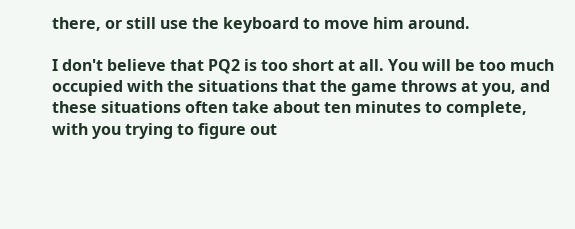there, or still use the keyboard to move him around.

I don't believe that PQ2 is too short at all. You will be too much occupied with the situations that the game throws at you, and these situations often take about ten minutes to complete, with you trying to figure out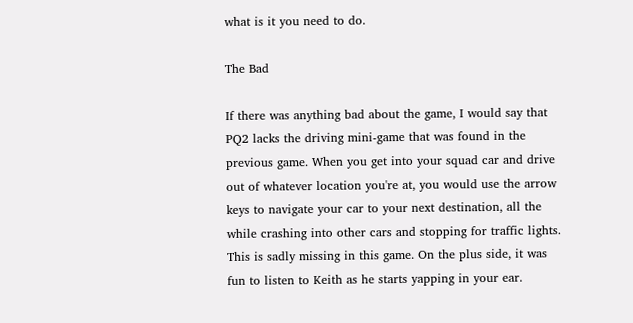what is it you need to do.

The Bad

If there was anything bad about the game, I would say that PQ2 lacks the driving mini-game that was found in the previous game. When you get into your squad car and drive out of whatever location you're at, you would use the arrow keys to navigate your car to your next destination, all the while crashing into other cars and stopping for traffic lights. This is sadly missing in this game. On the plus side, it was fun to listen to Keith as he starts yapping in your ear.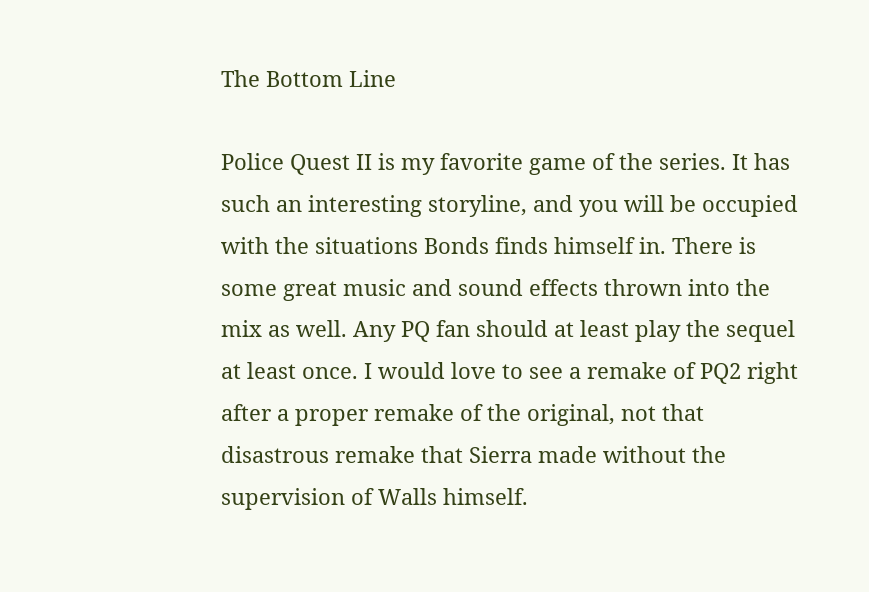The Bottom Line

Police Quest II is my favorite game of the series. It has such an interesting storyline, and you will be occupied with the situations Bonds finds himself in. There is some great music and sound effects thrown into the mix as well. Any PQ fan should at least play the sequel at least once. I would love to see a remake of PQ2 right after a proper remake of the original, not that disastrous remake that Sierra made without the supervision of Walls himself.